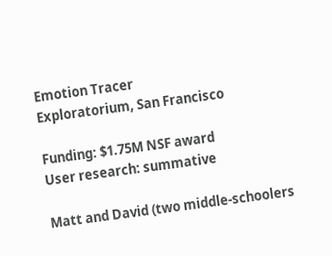Emotion Tracer
Exploratorium, San Francisco

Funding: $1.75M NSF award
User research: summative

Matt and David (two middle-schoolers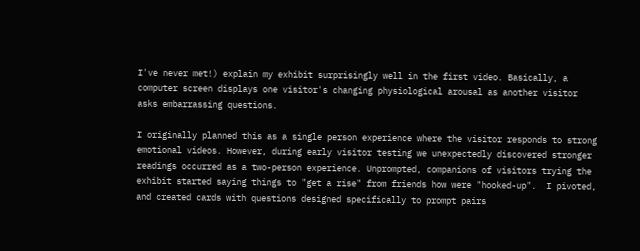I've never met!) explain my exhibit surprisingly well in the first video. Basically, a computer screen displays one visitor's changing physiological arousal as another visitor asks embarrassing questions.

I originally planned this as a single person experience where the visitor responds to strong emotional videos. However, during early visitor testing we unexpectedly discovered stronger readings occurred as a two-person experience. Unprompted, companions of visitors trying the exhibit started saying things to "get a rise" from friends how were "hooked-up".  I pivoted, and created cards with questions designed specifically to prompt pairs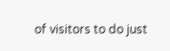of visitors to do just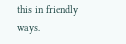this in friendly ways.